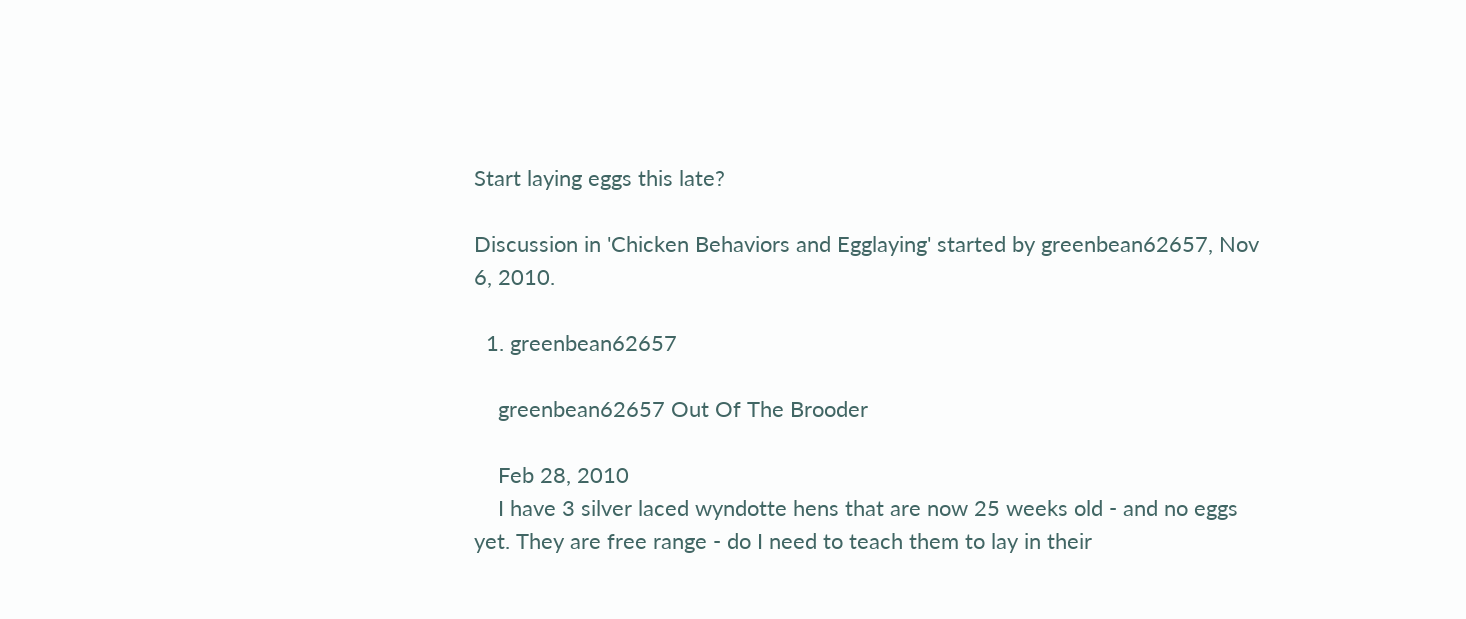Start laying eggs this late?

Discussion in 'Chicken Behaviors and Egglaying' started by greenbean62657, Nov 6, 2010.

  1. greenbean62657

    greenbean62657 Out Of The Brooder

    Feb 28, 2010
    I have 3 silver laced wyndotte hens that are now 25 weeks old - and no eggs yet. They are free range - do I need to teach them to lay in their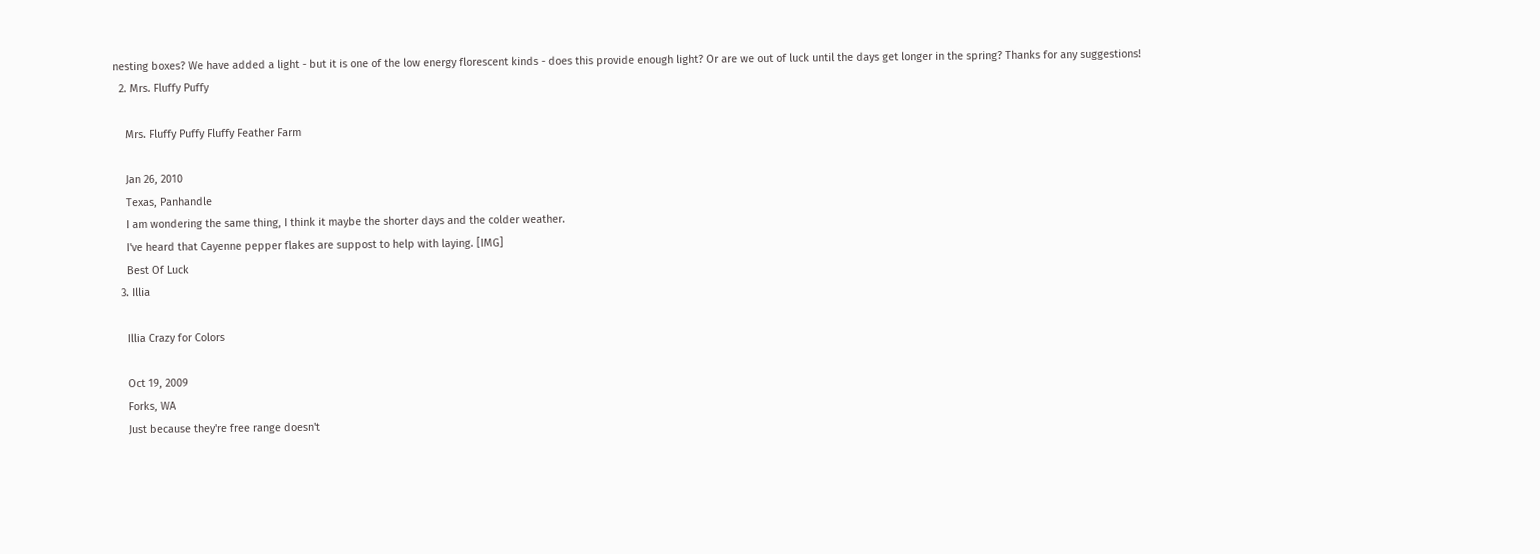nesting boxes? We have added a light - but it is one of the low energy florescent kinds - does this provide enough light? Or are we out of luck until the days get longer in the spring? Thanks for any suggestions!
  2. Mrs. Fluffy Puffy

    Mrs. Fluffy Puffy Fluffy Feather Farm

    Jan 26, 2010
    Texas, Panhandle
    I am wondering the same thing, I think it maybe the shorter days and the colder weather.
    I've heard that Cayenne pepper flakes are suppost to help with laying. [IMG]
    Best Of Luck
  3. Illia

    Illia Crazy for Colors

    Oct 19, 2009
    Forks, WA
    Just because they're free range doesn't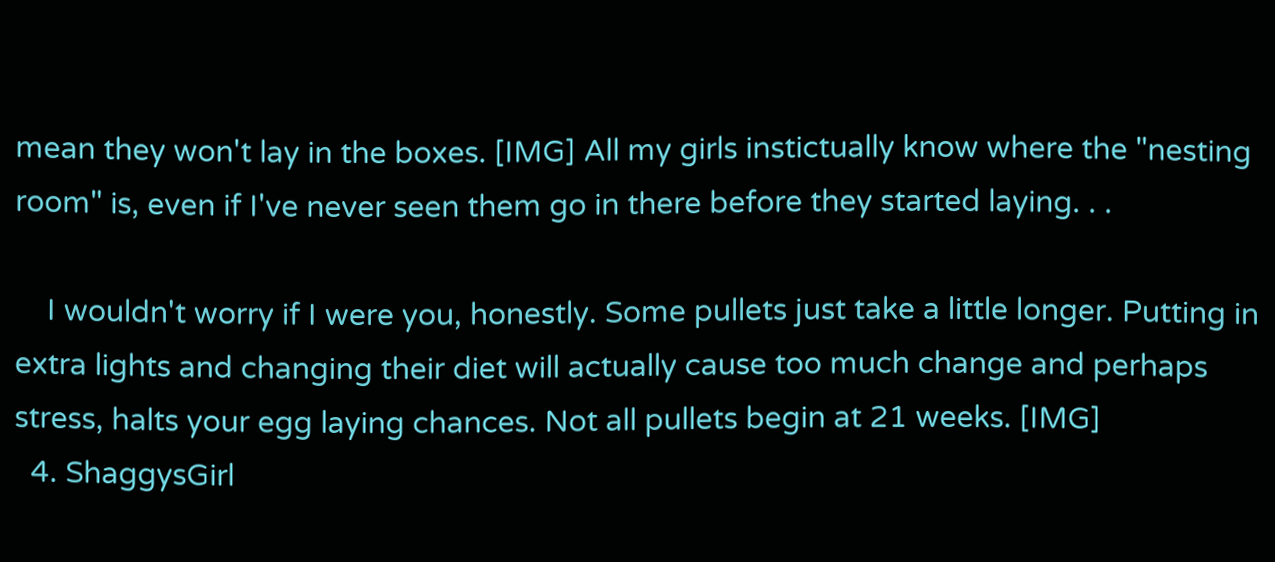mean they won't lay in the boxes. [IMG] All my girls instictually know where the "nesting room" is, even if I've never seen them go in there before they started laying. . .

    I wouldn't worry if I were you, honestly. Some pullets just take a little longer. Putting in extra lights and changing their diet will actually cause too much change and perhaps stress, halts your egg laying chances. Not all pullets begin at 21 weeks. [IMG]
  4. ShaggysGirl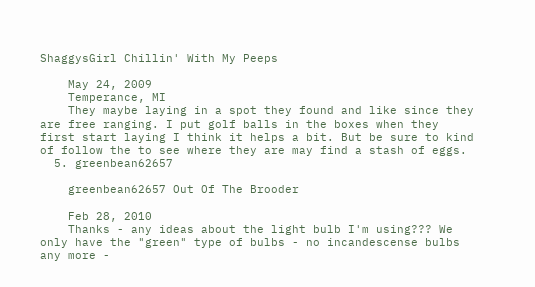ShaggysGirl Chillin' With My Peeps

    May 24, 2009
    Temperance, MI
    They maybe laying in a spot they found and like since they are free ranging. I put golf balls in the boxes when they first start laying I think it helps a bit. But be sure to kind of follow the to see where they are may find a stash of eggs.
  5. greenbean62657

    greenbean62657 Out Of The Brooder

    Feb 28, 2010
    Thanks - any ideas about the light bulb I'm using??? We only have the "green" type of bulbs - no incandescense bulbs any more -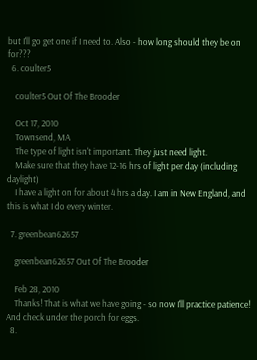but I'll go get one if I need to. Also - how long should they be on for???
  6. coulter5

    coulter5 Out Of The Brooder

    Oct 17, 2010
    Townsend, MA
    The type of light isn't important. They just need light.
    Make sure that they have 12-16 hrs of light per day (including daylight)
    I have a light on for about 4 hrs a day. I am in New England, and this is what I do every winter.

  7. greenbean62657

    greenbean62657 Out Of The Brooder

    Feb 28, 2010
    Thanks! That is what we have going - so now I'll practice patience! And check under the porch for eggs.
  8.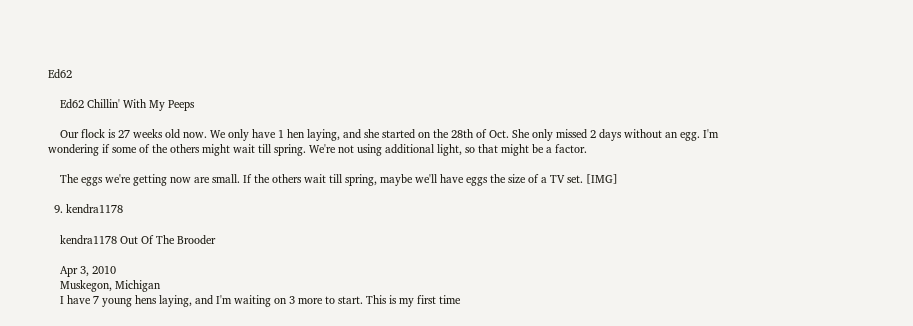Ed62

    Ed62 Chillin' With My Peeps

    Our flock is 27 weeks old now. We only have 1 hen laying, and she started on the 28th of Oct. She only missed 2 days without an egg. I'm wondering if some of the others might wait till spring. We're not using additional light, so that might be a factor.

    The eggs we're getting now are small. If the others wait till spring, maybe we'll have eggs the size of a TV set. [IMG]

  9. kendra1178

    kendra1178 Out Of The Brooder

    Apr 3, 2010
    Muskegon, Michigan
    I have 7 young hens laying, and I'm waiting on 3 more to start. This is my first time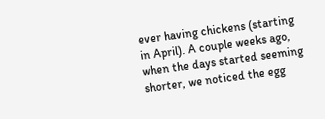ever having chickens (starting in April). A couple weeks ago, when the days started seeming shorter, we noticed the egg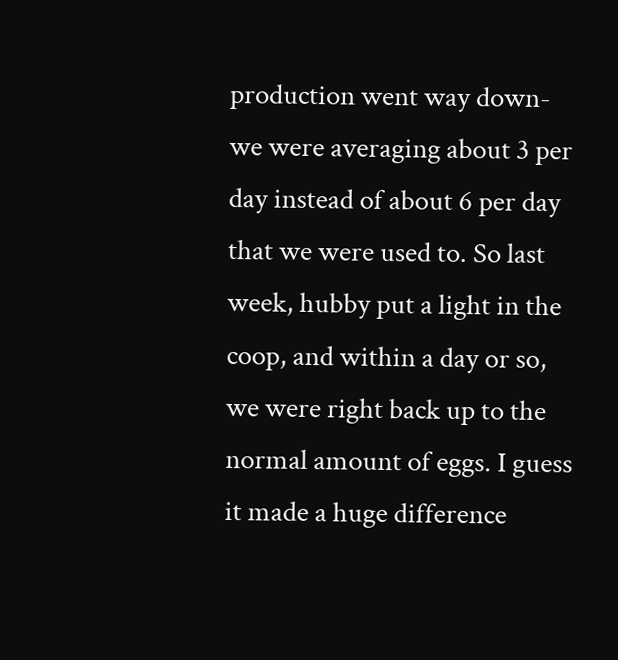production went way down- we were averaging about 3 per day instead of about 6 per day that we were used to. So last week, hubby put a light in the coop, and within a day or so, we were right back up to the normal amount of eggs. I guess it made a huge difference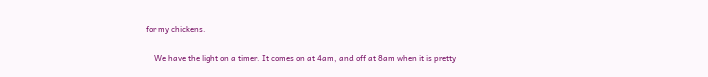for my chickens.

    We have the light on a timer. It comes on at 4am, and off at 8am when it is pretty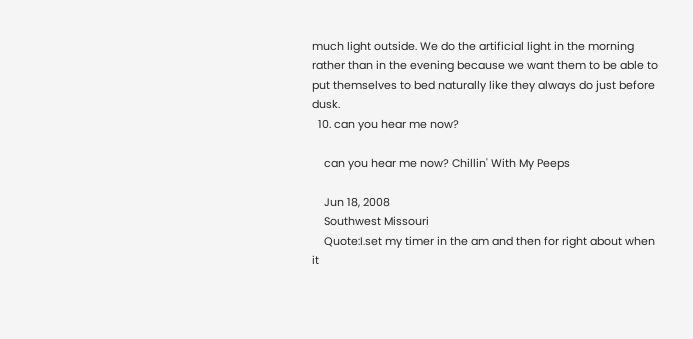much light outside. We do the artificial light in the morning rather than in the evening because we want them to be able to put themselves to bed naturally like they always do just before dusk.
  10. can you hear me now?

    can you hear me now? Chillin' With My Peeps

    Jun 18, 2008
    Southwest Missouri
    Quote:I.set my timer in the am and then for right about when it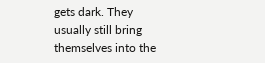gets dark. They usually still bring themselves into the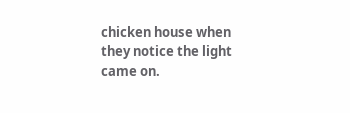chicken house when they notice the light came on.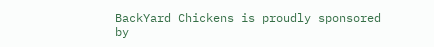BackYard Chickens is proudly sponsored by